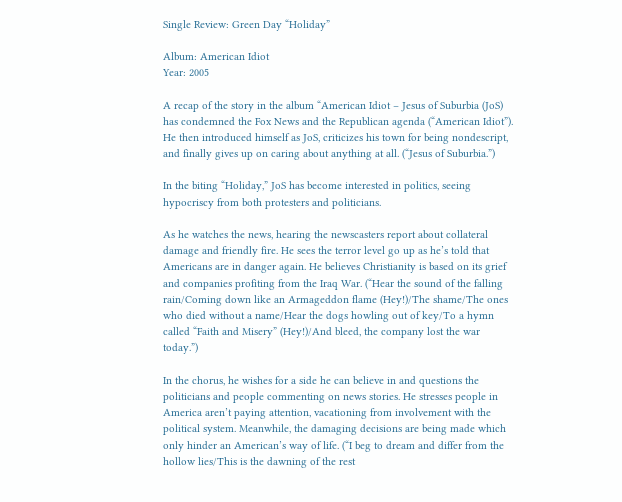Single Review: Green Day “Holiday”

Album: American Idiot
Year: 2005

A recap of the story in the album “American Idiot – Jesus of Suburbia (JoS) has condemned the Fox News and the Republican agenda (“American Idiot”). He then introduced himself as JoS, criticizes his town for being nondescript, and finally gives up on caring about anything at all. (“Jesus of Suburbia.”)

In the biting “Holiday,” JoS has become interested in politics, seeing hypocriscy from both protesters and politicians.

As he watches the news, hearing the newscasters report about collateral damage and friendly fire. He sees the terror level go up as he’s told that Americans are in danger again. He believes Christianity is based on its grief and companies profiting from the Iraq War. (“Hear the sound of the falling rain/Coming down like an Armageddon flame (Hey!)/The shame/The ones who died without a name/Hear the dogs howling out of key/To a hymn called “Faith and Misery” (Hey!)/And bleed, the company lost the war today.”)

In the chorus, he wishes for a side he can believe in and questions the politicians and people commenting on news stories. He stresses people in America aren’t paying attention, vacationing from involvement with the political system. Meanwhile, the damaging decisions are being made which only hinder an American’s way of life. (“I beg to dream and differ from the hollow lies/This is the dawning of the rest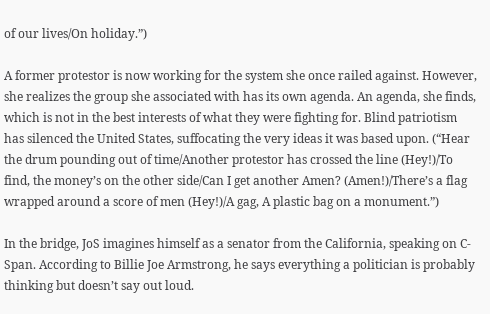of our lives/On holiday.”)

A former protestor is now working for the system she once railed against. However, she realizes the group she associated with has its own agenda. An agenda, she finds, which is not in the best interests of what they were fighting for. Blind patriotism has silenced the United States, suffocating the very ideas it was based upon. (“Hear the drum pounding out of time/Another protestor has crossed the line (Hey!)/To find, the money’s on the other side/Can I get another Amen? (Amen!)/There’s a flag wrapped around a score of men (Hey!)/A gag, A plastic bag on a monument.”)

In the bridge, JoS imagines himself as a senator from the California, speaking on C-Span. According to Billie Joe Armstrong, he says everything a politician is probably thinking but doesn’t say out loud.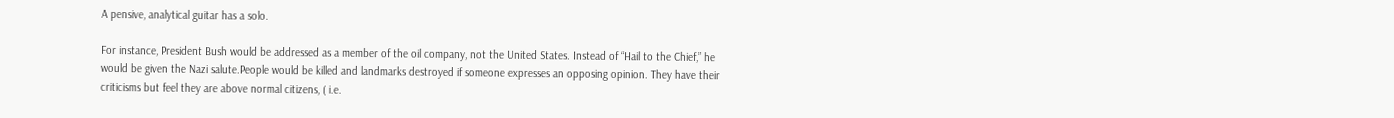A pensive, analytical guitar has a solo.

For instance, President Bush would be addressed as a member of the oil company, not the United States. Instead of “Hail to the Chief,” he would be given the Nazi salute.People would be killed and landmarks destroyed if someone expresses an opposing opinion. They have their criticisms but feel they are above normal citizens, ( i.e.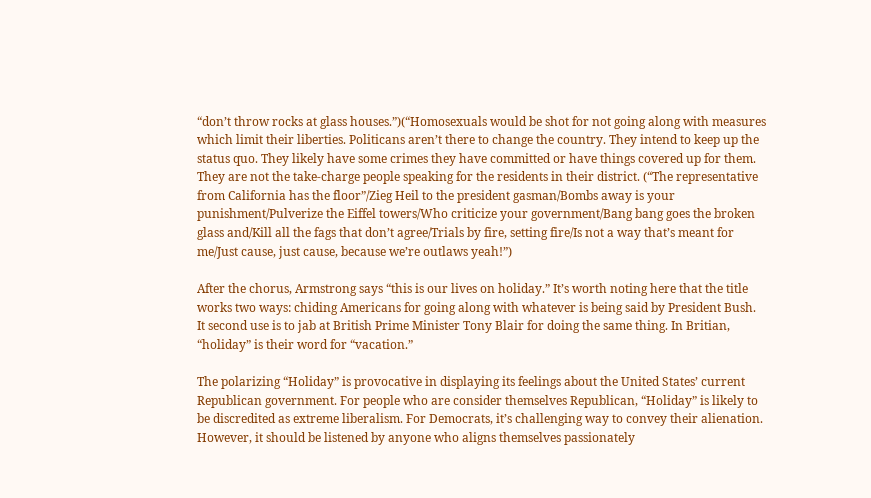“don’t throw rocks at glass houses.”)(“Homosexuals would be shot for not going along with measures which limit their liberties. Politicans aren’t there to change the country. They intend to keep up the status quo. They likely have some crimes they have committed or have things covered up for them. They are not the take-charge people speaking for the residents in their district. (“The representative from California has the floor”/Zieg Heil to the president gasman/Bombs away is your punishment/Pulverize the Eiffel towers/Who criticize your government/Bang bang goes the broken glass and/Kill all the fags that don’t agree/Trials by fire, setting fire/Is not a way that’s meant for me/Just cause, just cause, because we’re outlaws yeah!”)

After the chorus, Armstrong says “this is our lives on holiday.” It’s worth noting here that the title works two ways: chiding Americans for going along with whatever is being said by President Bush. It second use is to jab at British Prime Minister Tony Blair for doing the same thing. In Britian, “holiday” is their word for “vacation.”

The polarizing “Holiday” is provocative in displaying its feelings about the United States’ current Republican government. For people who are consider themselves Republican, “Holiday” is likely to be discredited as extreme liberalism. For Democrats, it’s challenging way to convey their alienation. However, it should be listened by anyone who aligns themselves passionately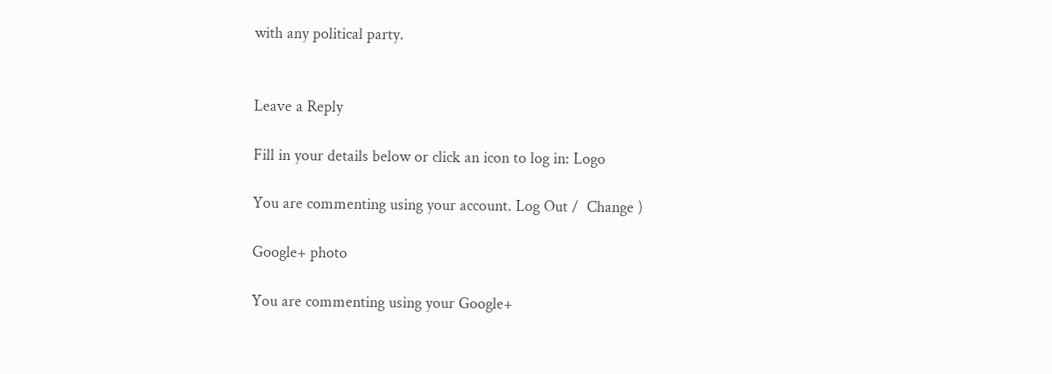with any political party.


Leave a Reply

Fill in your details below or click an icon to log in: Logo

You are commenting using your account. Log Out /  Change )

Google+ photo

You are commenting using your Google+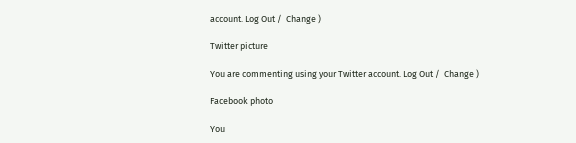account. Log Out /  Change )

Twitter picture

You are commenting using your Twitter account. Log Out /  Change )

Facebook photo

You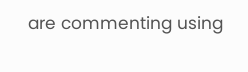are commenting using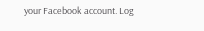your Facebook account. Log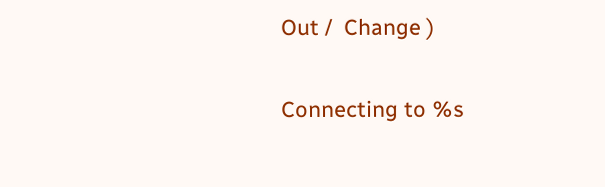Out /  Change )


Connecting to %s